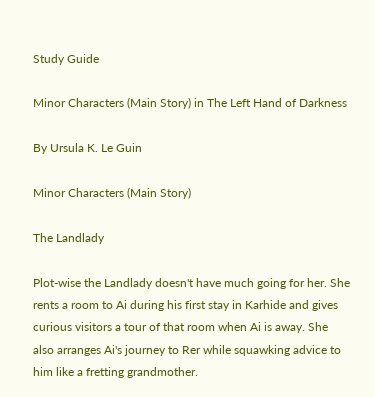Study Guide

Minor Characters (Main Story) in The Left Hand of Darkness

By Ursula K. Le Guin

Minor Characters (Main Story)

The Landlady

Plot-wise the Landlady doesn't have much going for her. She rents a room to Ai during his first stay in Karhide and gives curious visitors a tour of that room when Ai is away. She also arranges Ai's journey to Rer while squawking advice to him like a fretting grandmother.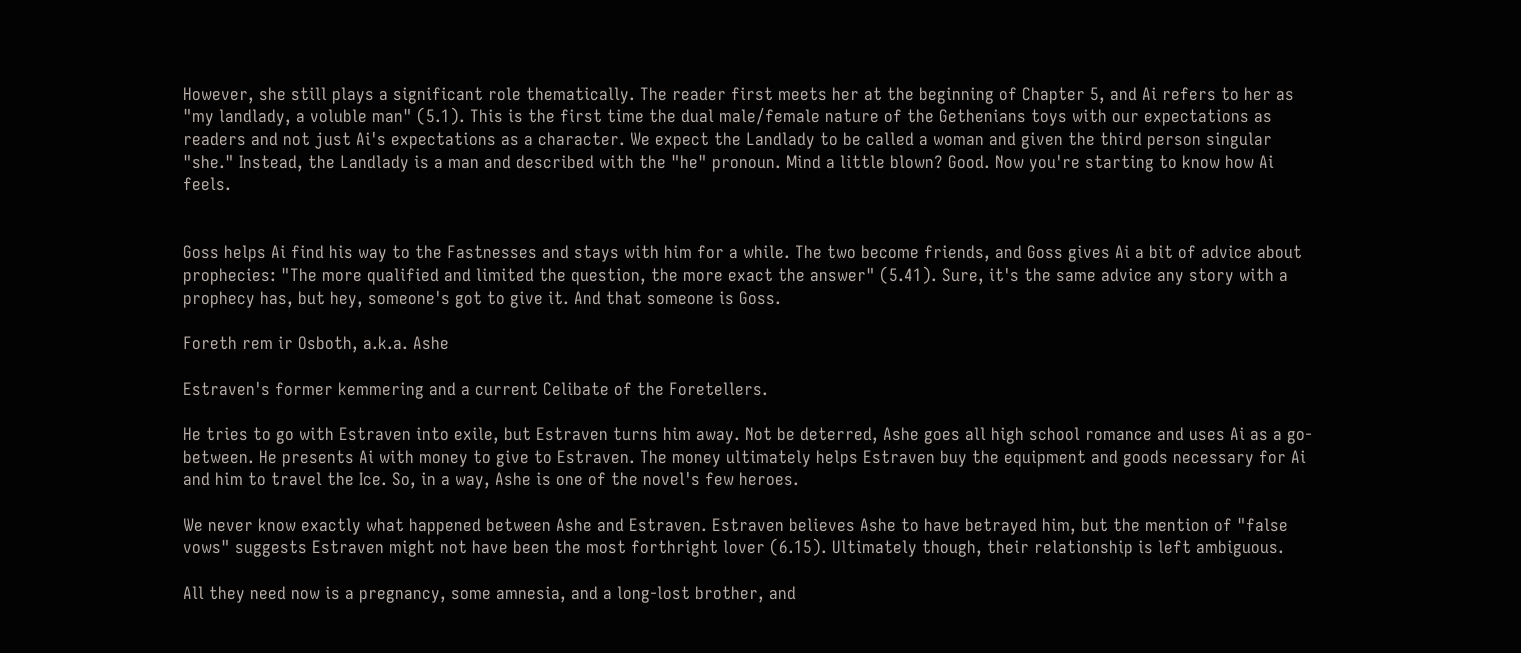However, she still plays a significant role thematically. The reader first meets her at the beginning of Chapter 5, and Ai refers to her as "my landlady, a voluble man" (5.1). This is the first time the dual male/female nature of the Gethenians toys with our expectations as readers and not just Ai's expectations as a character. We expect the Landlady to be called a woman and given the third person singular "she." Instead, the Landlady is a man and described with the "he" pronoun. Mind a little blown? Good. Now you're starting to know how Ai feels.


Goss helps Ai find his way to the Fastnesses and stays with him for a while. The two become friends, and Goss gives Ai a bit of advice about prophecies: "The more qualified and limited the question, the more exact the answer" (5.41). Sure, it's the same advice any story with a prophecy has, but hey, someone's got to give it. And that someone is Goss.

Foreth rem ir Osboth, a.k.a. Ashe

Estraven's former kemmering and a current Celibate of the Foretellers.

He tries to go with Estraven into exile, but Estraven turns him away. Not be deterred, Ashe goes all high school romance and uses Ai as a go-between. He presents Ai with money to give to Estraven. The money ultimately helps Estraven buy the equipment and goods necessary for Ai and him to travel the Ice. So, in a way, Ashe is one of the novel's few heroes.

We never know exactly what happened between Ashe and Estraven. Estraven believes Ashe to have betrayed him, but the mention of "false vows" suggests Estraven might not have been the most forthright lover (6.15). Ultimately though, their relationship is left ambiguous.

All they need now is a pregnancy, some amnesia, and a long-lost brother, and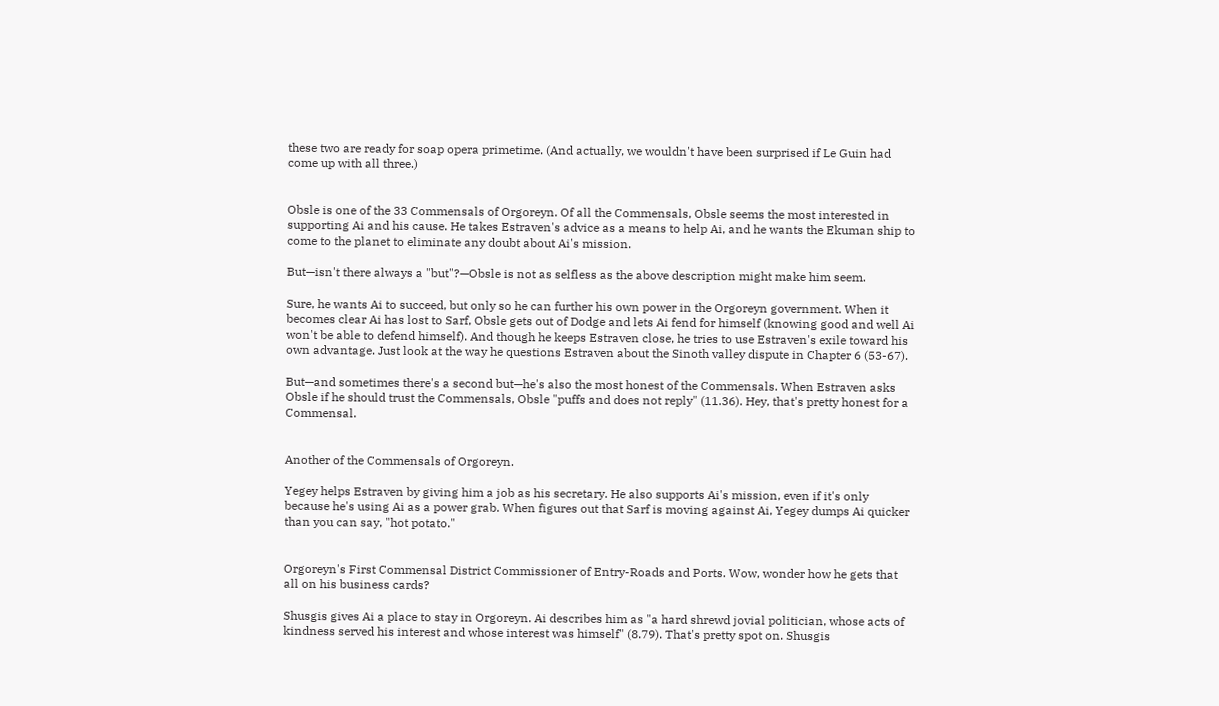these two are ready for soap opera primetime. (And actually, we wouldn't have been surprised if Le Guin had come up with all three.)


Obsle is one of the 33 Commensals of Orgoreyn. Of all the Commensals, Obsle seems the most interested in supporting Ai and his cause. He takes Estraven's advice as a means to help Ai, and he wants the Ekuman ship to come to the planet to eliminate any doubt about Ai's mission.

But—isn't there always a "but"?—Obsle is not as selfless as the above description might make him seem.

Sure, he wants Ai to succeed, but only so he can further his own power in the Orgoreyn government. When it becomes clear Ai has lost to Sarf, Obsle gets out of Dodge and lets Ai fend for himself (knowing good and well Ai won't be able to defend himself). And though he keeps Estraven close, he tries to use Estraven's exile toward his own advantage. Just look at the way he questions Estraven about the Sinoth valley dispute in Chapter 6 (53-67).

But—and sometimes there's a second but—he's also the most honest of the Commensals. When Estraven asks Obsle if he should trust the Commensals, Obsle "puffs and does not reply" (11.36). Hey, that's pretty honest for a Commensal.


Another of the Commensals of Orgoreyn.

Yegey helps Estraven by giving him a job as his secretary. He also supports Ai's mission, even if it's only because he's using Ai as a power grab. When figures out that Sarf is moving against Ai, Yegey dumps Ai quicker than you can say, "hot potato."


Orgoreyn's First Commensal District Commissioner of Entry-Roads and Ports. Wow, wonder how he gets that all on his business cards?

Shusgis gives Ai a place to stay in Orgoreyn. Ai describes him as "a hard shrewd jovial politician, whose acts of kindness served his interest and whose interest was himself" (8.79). That's pretty spot on. Shusgis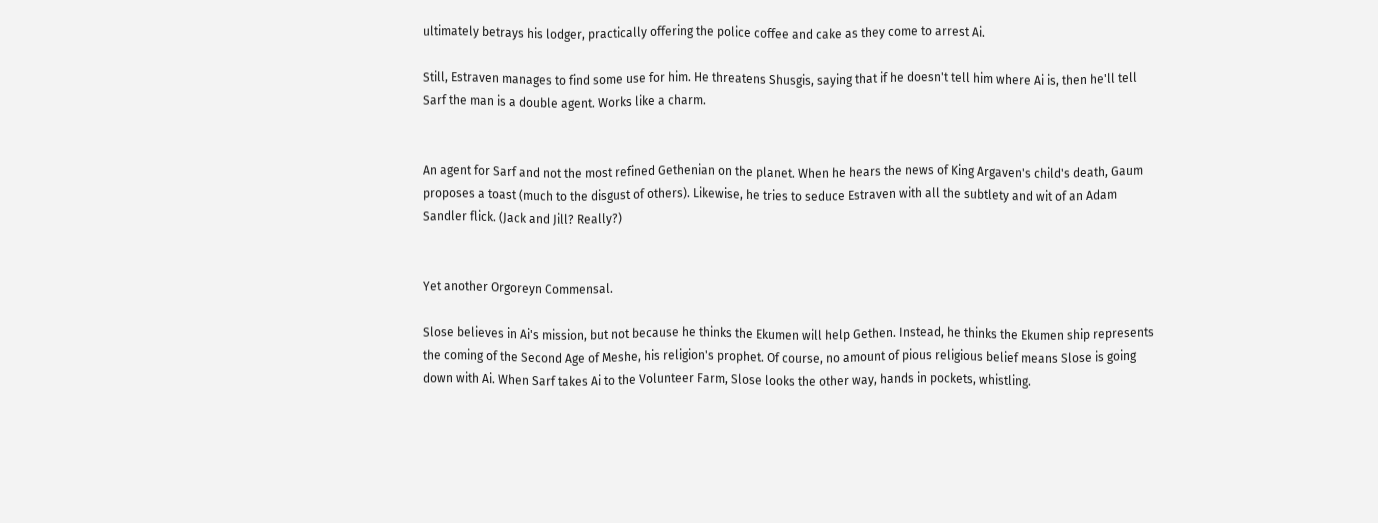ultimately betrays his lodger, practically offering the police coffee and cake as they come to arrest Ai.

Still, Estraven manages to find some use for him. He threatens Shusgis, saying that if he doesn't tell him where Ai is, then he'll tell Sarf the man is a double agent. Works like a charm.


An agent for Sarf and not the most refined Gethenian on the planet. When he hears the news of King Argaven's child's death, Gaum proposes a toast (much to the disgust of others). Likewise, he tries to seduce Estraven with all the subtlety and wit of an Adam Sandler flick. (Jack and Jill? Really?)


Yet another Orgoreyn Commensal.

Slose believes in Ai's mission, but not because he thinks the Ekumen will help Gethen. Instead, he thinks the Ekumen ship represents the coming of the Second Age of Meshe, his religion's prophet. Of course, no amount of pious religious belief means Slose is going down with Ai. When Sarf takes Ai to the Volunteer Farm, Slose looks the other way, hands in pockets, whistling.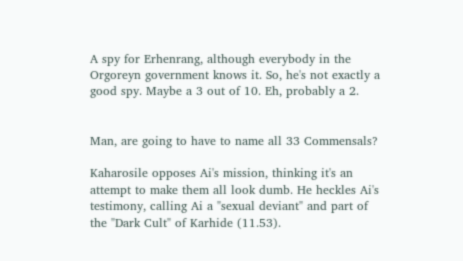A spy for Erhenrang, although everybody in the Orgoreyn government knows it. So, he's not exactly a good spy. Maybe a 3 out of 10. Eh, probably a 2.


Man, are going to have to name all 33 Commensals?

Kaharosile opposes Ai's mission, thinking it's an attempt to make them all look dumb. He heckles Ai's testimony, calling Ai a "sexual deviant" and part of the "Dark Cult" of Karhide (11.53).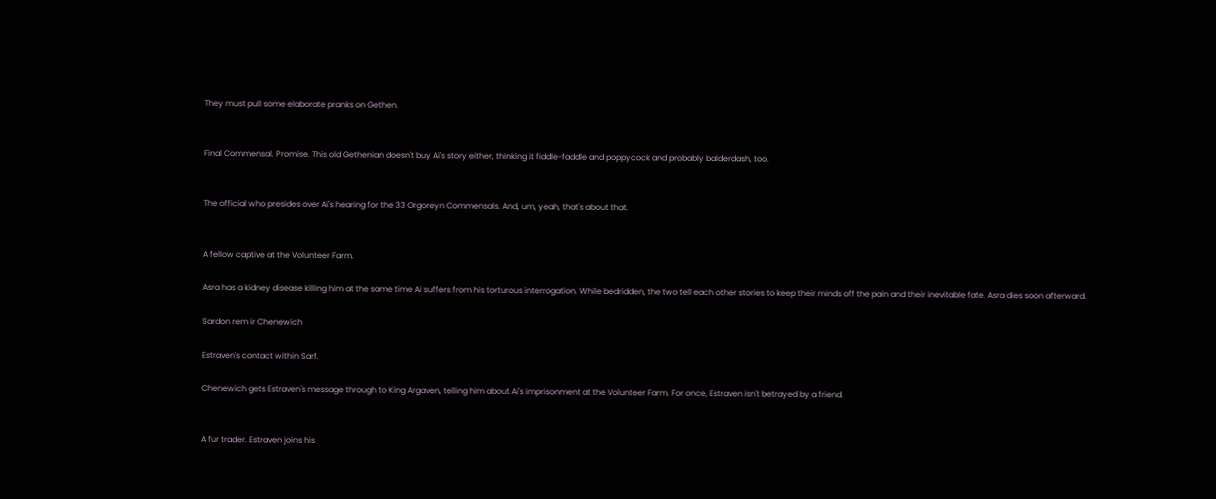They must pull some elaborate pranks on Gethen.


Final Commensal. Promise. This old Gethenian doesn't buy Ai's story either, thinking it fiddle-faddle and poppycock and probably balderdash, too.


The official who presides over Ai's hearing for the 33 Orgoreyn Commensals. And, um, yeah, that's about that.


A fellow captive at the Volunteer Farm.

Asra has a kidney disease killing him at the same time Ai suffers from his torturous interrogation. While bedridden, the two tell each other stories to keep their minds off the pain and their inevitable fate. Asra dies soon afterward.

Sardon rem ir Chenewich

Estraven's contact within Sarf.

Chenewich gets Estraven's message through to King Argaven, telling him about Ai's imprisonment at the Volunteer Farm. For once, Estraven isn't betrayed by a friend.


A fur trader. Estraven joins his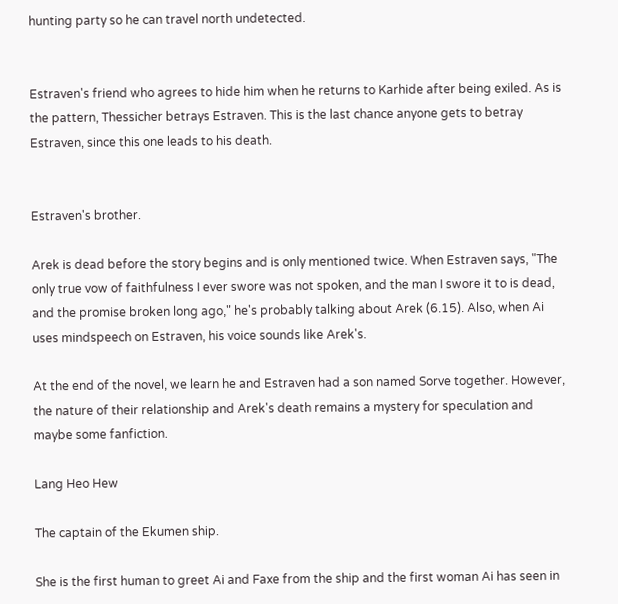hunting party so he can travel north undetected.


Estraven's friend who agrees to hide him when he returns to Karhide after being exiled. As is the pattern, Thessicher betrays Estraven. This is the last chance anyone gets to betray Estraven, since this one leads to his death.


Estraven's brother.

Arek is dead before the story begins and is only mentioned twice. When Estraven says, "The only true vow of faithfulness I ever swore was not spoken, and the man I swore it to is dead, and the promise broken long ago," he's probably talking about Arek (6.15). Also, when Ai uses mindspeech on Estraven, his voice sounds like Arek's.

At the end of the novel, we learn he and Estraven had a son named Sorve together. However, the nature of their relationship and Arek's death remains a mystery for speculation and maybe some fanfiction.

Lang Heo Hew

The captain of the Ekumen ship.

She is the first human to greet Ai and Faxe from the ship and the first woman Ai has seen in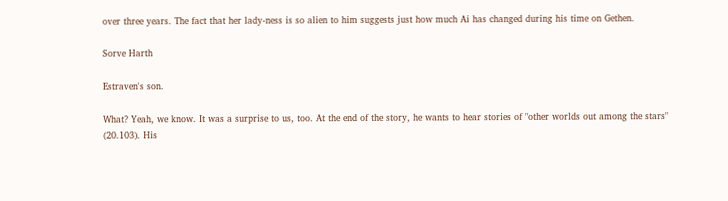over three years. The fact that her lady-ness is so alien to him suggests just how much Ai has changed during his time on Gethen.

Sorve Harth

Estraven's son.

What? Yeah, we know. It was a surprise to us, too. At the end of the story, he wants to hear stories of "other worlds out among the stars" (20.103). His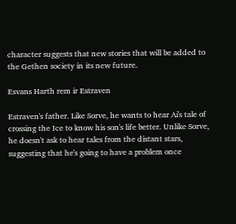character suggests that new stories that will be added to the Gethen society in its new future.

Esvans Harth rem ir Estraven

Estraven's father. Like Sorve, he wants to hear Ai's tale of crossing the Ice to know his son's life better. Unlike Sorve, he doesn't ask to hear tales from the distant stars, suggesting that he's going to have a problem once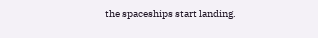the spaceships start landing.